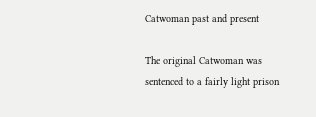Catwoman past and present

The original Catwoman was sentenced to a fairly light prison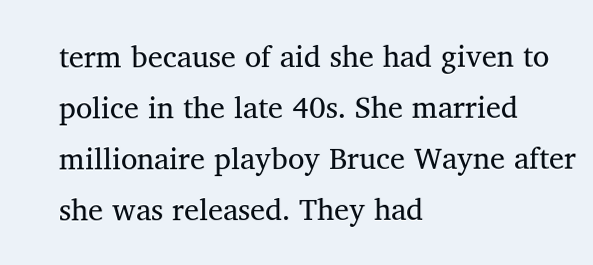term because of aid she had given to police in the late 40s. She married millionaire playboy Bruce Wayne after she was released. They had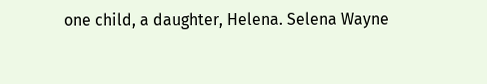one child, a daughter, Helena. Selena Wayne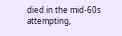died in the mid-60s attempting,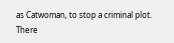as Catwoman, to stop a criminal plot. There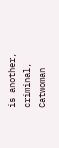is another, criminal, Catwoman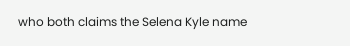who both claims the Selena Kyle name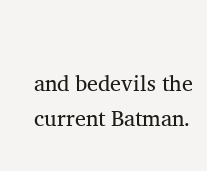and bedevils the current Batman.